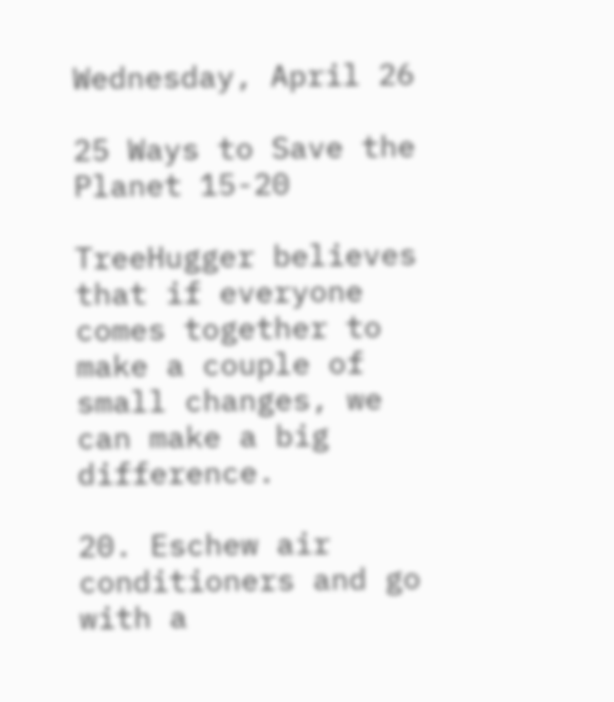Wednesday, April 26

25 Ways to Save the Planet 15-20

TreeHugger believes that if everyone comes together to make a couple of small changes, we can make a big difference.

20. Eschew air conditioners and go with a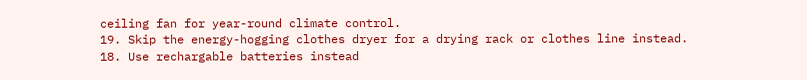ceiling fan for year-round climate control.
19. Skip the energy-hogging clothes dryer for a drying rack or clothes line instead.
18. Use rechargable batteries instead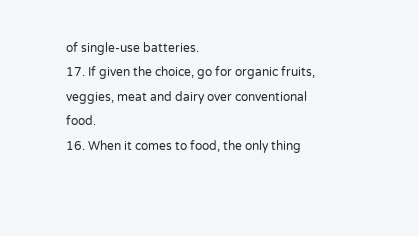of single-use batteries.
17. If given the choice, go for organic fruits, veggies, meat and dairy over conventional food.
16. When it comes to food, the only thing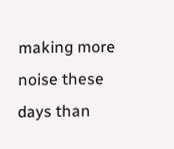making more noise these days than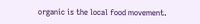organic is the local food movement.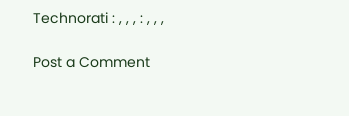Technorati : , , , : , , ,

Post a Comment